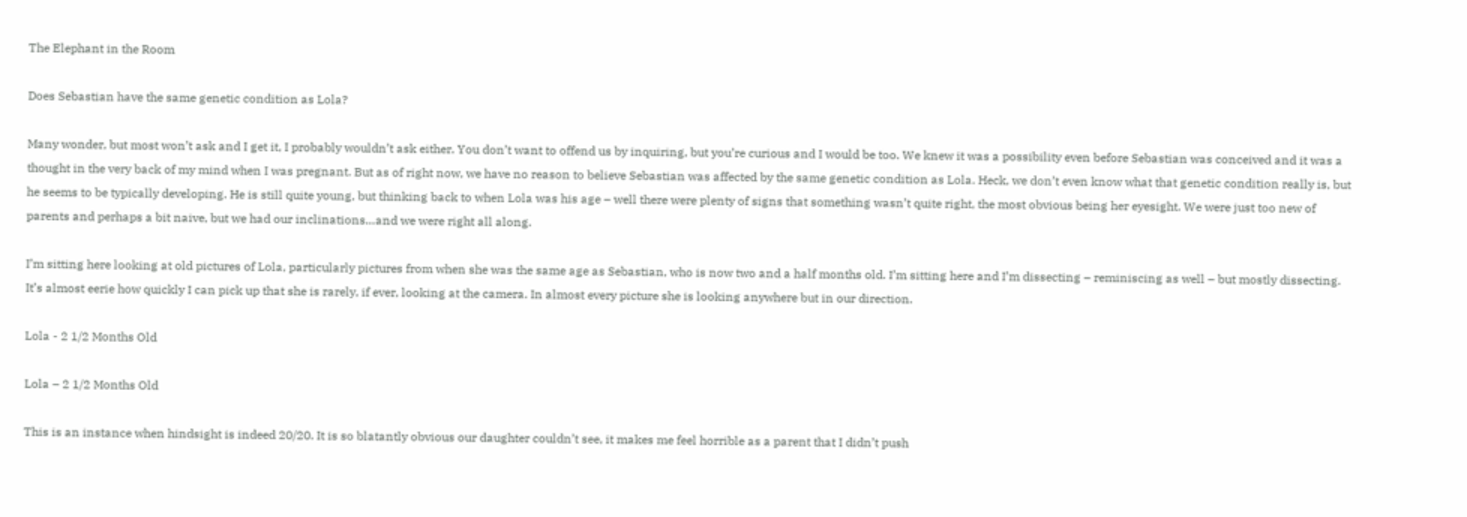The Elephant in the Room

Does Sebastian have the same genetic condition as Lola?

Many wonder, but most won’t ask and I get it, I probably wouldn’t ask either. You don’t want to offend us by inquiring, but you’re curious and I would be too. We knew it was a possibility even before Sebastian was conceived and it was a thought in the very back of my mind when I was pregnant. But as of right now, we have no reason to believe Sebastian was affected by the same genetic condition as Lola. Heck, we don’t even know what that genetic condition really is, but he seems to be typically developing. He is still quite young, but thinking back to when Lola was his age – well there were plenty of signs that something wasn’t quite right, the most obvious being her eyesight. We were just too new of parents and perhaps a bit naive, but we had our inclinations…and we were right all along.

I’m sitting here looking at old pictures of Lola, particularly pictures from when she was the same age as Sebastian, who is now two and a half months old. I’m sitting here and I’m dissecting – reminiscing as well – but mostly dissecting. It’s almost eerie how quickly I can pick up that she is rarely, if ever, looking at the camera. In almost every picture she is looking anywhere but in our direction.

Lola - 2 1/2 Months Old

Lola – 2 1/2 Months Old

This is an instance when hindsight is indeed 20/20. It is so blatantly obvious our daughter couldn’t see, it makes me feel horrible as a parent that I didn’t push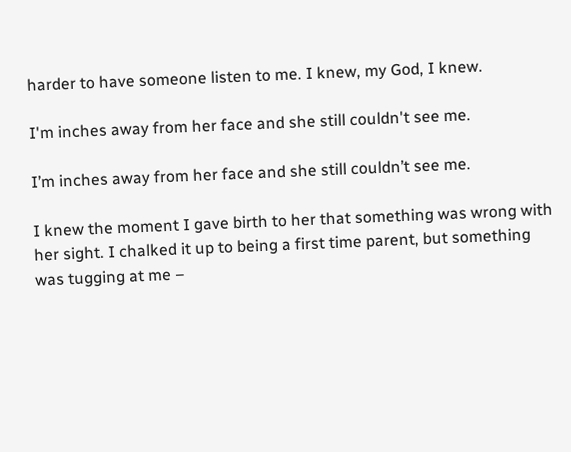harder to have someone listen to me. I knew, my God, I knew.

I'm inches away from her face and she still couldn't see me.

I’m inches away from her face and she still couldn’t see me.

I knew the moment I gave birth to her that something was wrong with her sight. I chalked it up to being a first time parent, but something was tugging at me –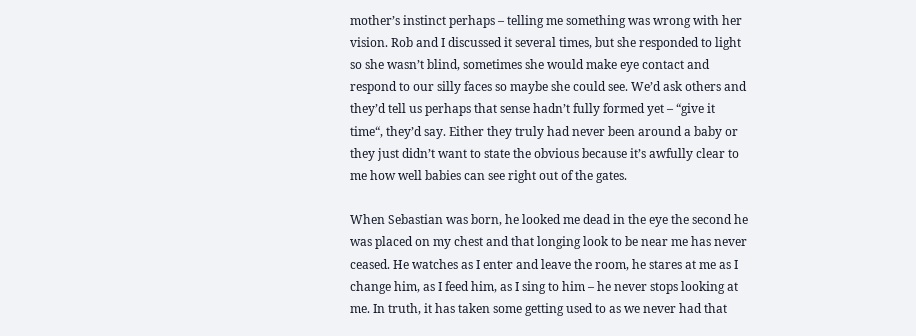mother’s instinct perhaps – telling me something was wrong with her vision. Rob and I discussed it several times, but she responded to light so she wasn’t blind, sometimes she would make eye contact and respond to our silly faces so maybe she could see. We’d ask others and they’d tell us perhaps that sense hadn’t fully formed yet – “give it time“, they’d say. Either they truly had never been around a baby or they just didn’t want to state the obvious because it’s awfully clear to me how well babies can see right out of the gates.

When Sebastian was born, he looked me dead in the eye the second he was placed on my chest and that longing look to be near me has never ceased. He watches as I enter and leave the room, he stares at me as I change him, as I feed him, as I sing to him – he never stops looking at me. In truth, it has taken some getting used to as we never had that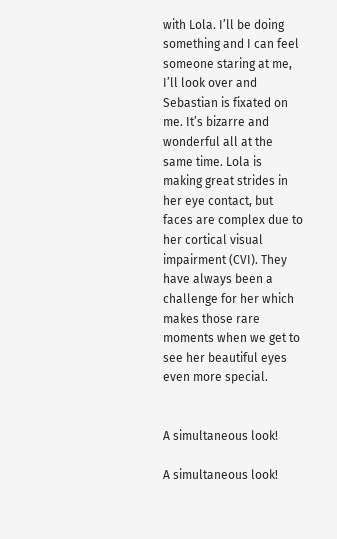with Lola. I’ll be doing something and I can feel someone staring at me, I’ll look over and Sebastian is fixated on me. It’s bizarre and wonderful all at the same time. Lola is making great strides in her eye contact, but faces are complex due to her cortical visual impairment (CVI). They have always been a challenge for her which makes those rare moments when we get to see her beautiful eyes even more special.


A simultaneous look!

A simultaneous look!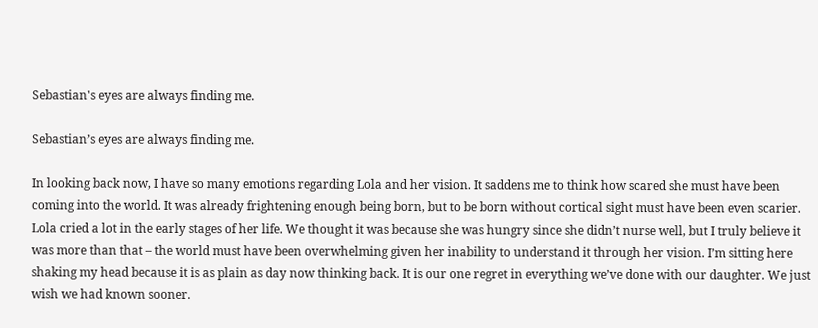Sebastian's eyes are always finding me.

Sebastian’s eyes are always finding me.

In looking back now, I have so many emotions regarding Lola and her vision. It saddens me to think how scared she must have been coming into the world. It was already frightening enough being born, but to be born without cortical sight must have been even scarier. Lola cried a lot in the early stages of her life. We thought it was because she was hungry since she didn’t nurse well, but I truly believe it was more than that – the world must have been overwhelming given her inability to understand it through her vision. I’m sitting here shaking my head because it is as plain as day now thinking back. It is our one regret in everything we’ve done with our daughter. We just wish we had known sooner.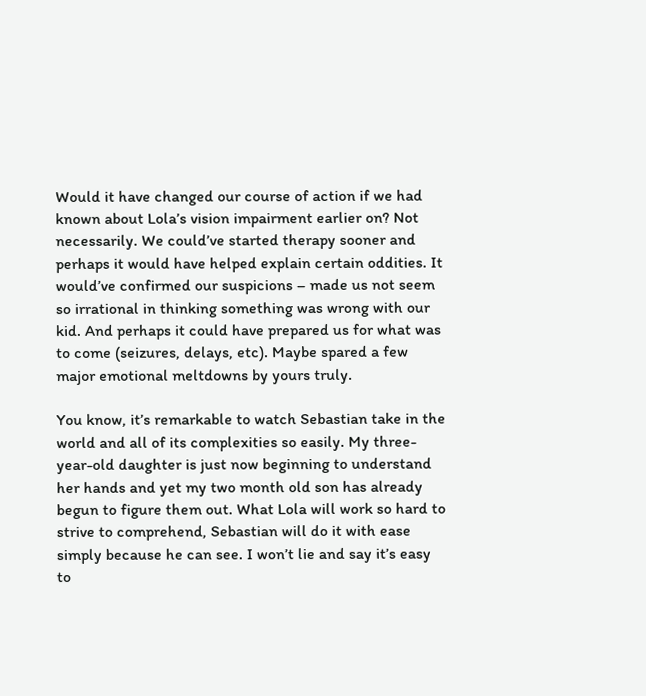Would it have changed our course of action if we had known about Lola’s vision impairment earlier on? Not necessarily. We could’ve started therapy sooner and perhaps it would have helped explain certain oddities. It would’ve confirmed our suspicions – made us not seem so irrational in thinking something was wrong with our kid. And perhaps it could have prepared us for what was to come (seizures, delays, etc). Maybe spared a few major emotional meltdowns by yours truly.

You know, it’s remarkable to watch Sebastian take in the world and all of its complexities so easily. My three-year-old daughter is just now beginning to understand her hands and yet my two month old son has already begun to figure them out. What Lola will work so hard to strive to comprehend, Sebastian will do it with ease simply because he can see. I won’t lie and say it’s easy to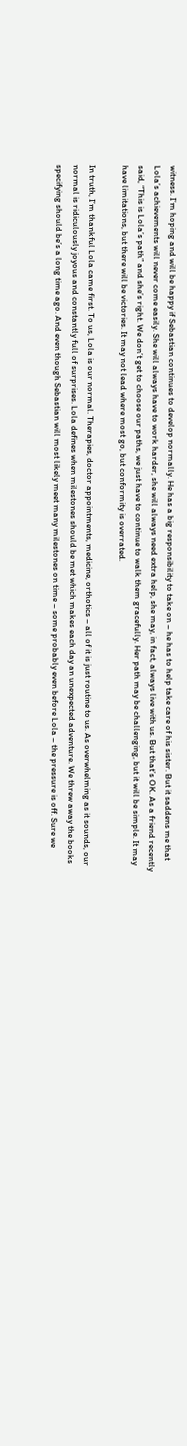witness. I’m hoping and will be happy if Sebastian continues to develop normally. He has a big responsibility to take on – he has to help take care of his sister. But it saddens me that Lola’s achievements will never come easily. She will always have to work harder, she will always need extra help, she may, in fact, always live with us. But that’s OK. As a friend recently said, “This is Lola’s path” and she’s right. We don’t get to choose our paths, we just have to continue to walk them gracefully. Her path may be challenging, but it will be simple. It may have limitations, but there will be victories. It may not lead where most go, but conformity is overrated.

In truth, I’m thankful Lola came first. To us, Lola is our normal. Therapies, doctor appointments, medicine, orthotics – all of it is just routine to us. As overwhelming as it sounds, our normal is ridiculously joyous and constantly full of surprises. Lola defines when milestones should be met which makes each day an unexpected adventure. We threw away the books specifying should be’s a long time ago. And even though Sebastian will most likely meet many milestones on time – some probably even before Lola – the pressure is off. Sure we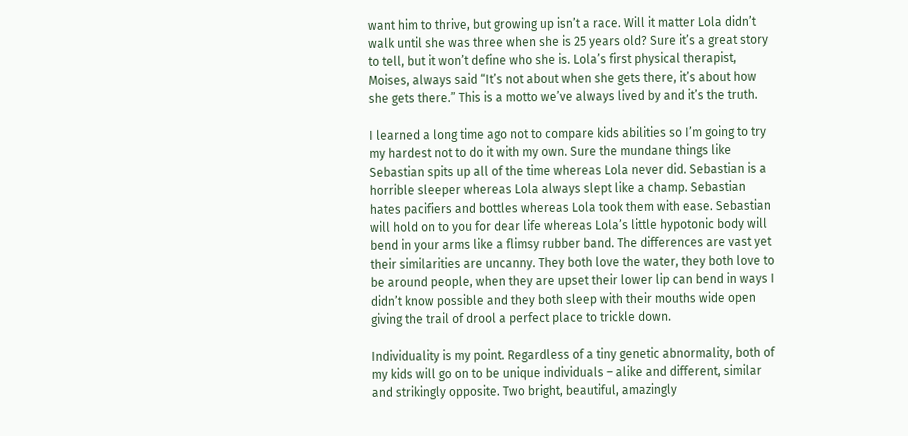want him to thrive, but growing up isn’t a race. Will it matter Lola didn’t walk until she was three when she is 25 years old? Sure it’s a great story to tell, but it won’t define who she is. Lola’s first physical therapist, Moises, always said “It’s not about when she gets there, it’s about how she gets there.” This is a motto we’ve always lived by and it’s the truth.

I learned a long time ago not to compare kids abilities so I’m going to try my hardest not to do it with my own. Sure the mundane things like Sebastian spits up all of the time whereas Lola never did. Sebastian is a horrible sleeper whereas Lola always slept like a champ. Sebastian hates pacifiers and bottles whereas Lola took them with ease. Sebastian will hold on to you for dear life whereas Lola’s little hypotonic body will bend in your arms like a flimsy rubber band. The differences are vast yet their similarities are uncanny. They both love the water, they both love to be around people, when they are upset their lower lip can bend in ways I didn’t know possible and they both sleep with their mouths wide open giving the trail of drool a perfect place to trickle down.

Individuality is my point. Regardless of a tiny genetic abnormality, both of my kids will go on to be unique individuals – alike and different, similar and strikingly opposite. Two bright, beautiful, amazingly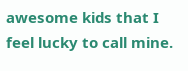awesome kids that I feel lucky to call mine.